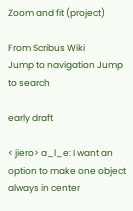Zoom and fit (project)

From Scribus Wiki
Jump to navigation Jump to search

early draft

< jiero> a_l_e: I want an option to make one object always in center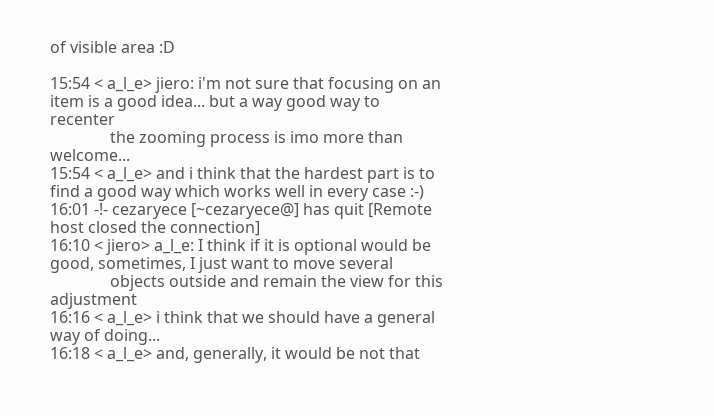of visible area :D

15:54 < a_l_e> jiero: i'm not sure that focusing on an item is a good idea... but a way good way to recenter
               the zooming process is imo more than welcome...
15:54 < a_l_e> and i think that the hardest part is to find a good way which works well in every case :-)
16:01 -!- cezaryece [~cezaryece@] has quit [Remote host closed the connection]
16:10 < jiero> a_l_e: I think if it is optional would be good, sometimes, I just want to move several
               objects outside and remain the view for this adjustment
16:16 < a_l_e> i think that we should have a general way of doing...
16:18 < a_l_e> and, generally, it would be not that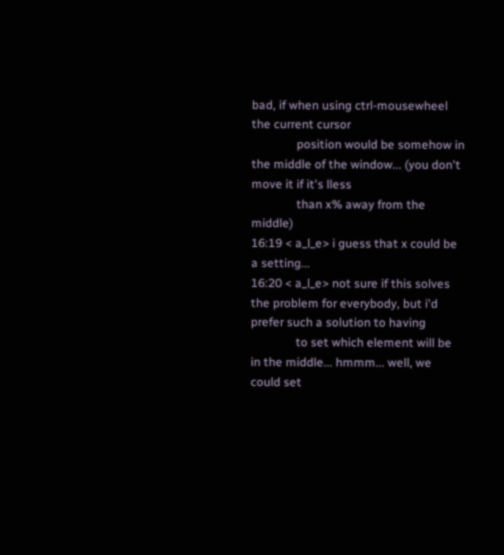bad, if when using ctrl-mousewheel the current cursor
               position would be somehow in the middle of the window... (you don't move it if it's lless
               than x% away from the middle)
16:19 < a_l_e> i guess that x could be a setting...
16:20 < a_l_e> not sure if this solves the problem for everybody, but i'd prefer such a solution to having
               to set which element will be in the middle... hmmm... well, we could set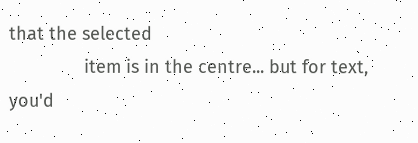that the selected
               item is in the centre... but for text, you'd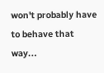won't probably have to behave that way...